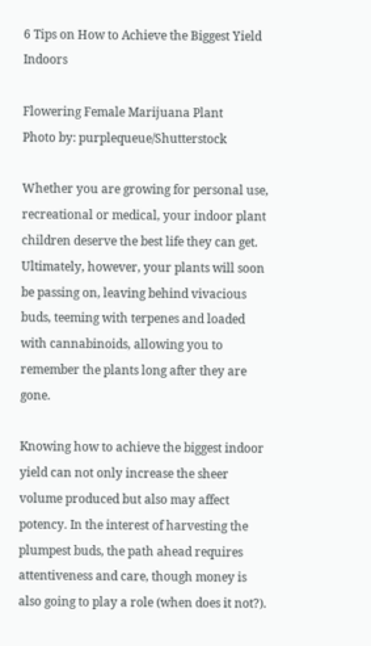6 Tips on How to Achieve the Biggest Yield Indoors

Flowering Female Marijuana Plant
Photo by: purplequeue/Shutterstock

Whether you are growing for personal use, recreational or medical, your indoor plant children deserve the best life they can get. Ultimately, however, your plants will soon be passing on, leaving behind vivacious buds, teeming with terpenes and loaded with cannabinoids, allowing you to remember the plants long after they are gone.

Knowing how to achieve the biggest indoor yield can not only increase the sheer volume produced but also may affect potency. In the interest of harvesting the plumpest buds, the path ahead requires attentiveness and care, though money is also going to play a role (when does it not?).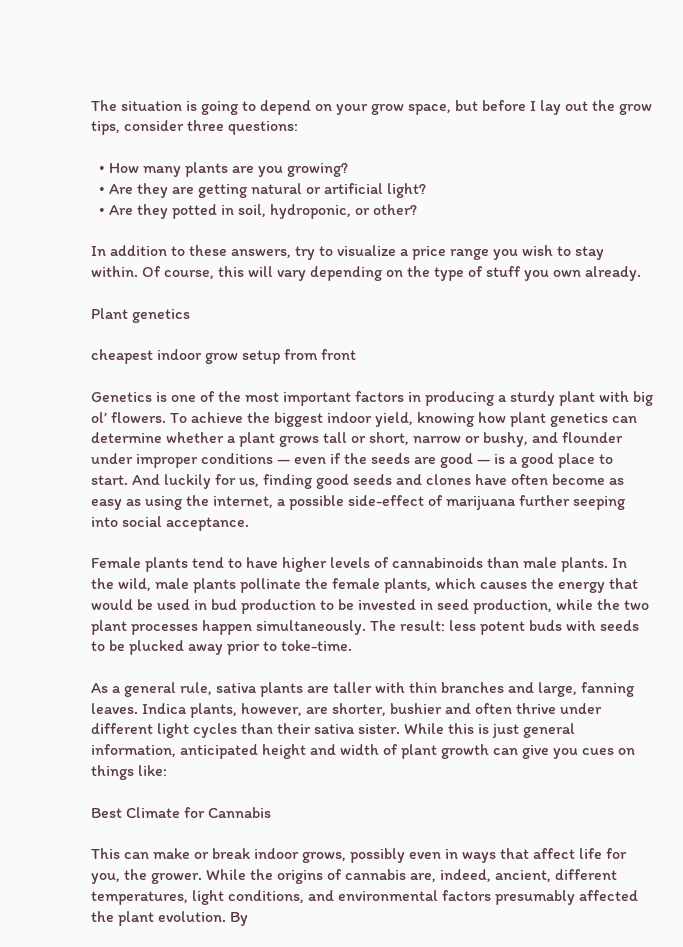The situation is going to depend on your grow space, but before I lay out the grow tips, consider three questions:

  • How many plants are you growing?
  • Are they are getting natural or artificial light?
  • Are they potted in soil, hydroponic, or other?

In addition to these answers, try to visualize a price range you wish to stay within. Of course, this will vary depending on the type of stuff you own already.

Plant genetics

cheapest indoor grow setup from front

Genetics is one of the most important factors in producing a sturdy plant with big ol’ flowers. To achieve the biggest indoor yield, knowing how plant genetics can determine whether a plant grows tall or short, narrow or bushy, and flounder under improper conditions — even if the seeds are good — is a good place to start. And luckily for us, finding good seeds and clones have often become as easy as using the internet, a possible side-effect of marijuana further seeping into social acceptance.

Female plants tend to have higher levels of cannabinoids than male plants. In the wild, male plants pollinate the female plants, which causes the energy that would be used in bud production to be invested in seed production, while the two plant processes happen simultaneously. The result: less potent buds with seeds to be plucked away prior to toke-time.

As a general rule, sativa plants are taller with thin branches and large, fanning leaves. Indica plants, however, are shorter, bushier and often thrive under different light cycles than their sativa sister. While this is just general information, anticipated height and width of plant growth can give you cues on things like:

Best Climate for Cannabis

This can make or break indoor grows, possibly even in ways that affect life for you, the grower. While the origins of cannabis are, indeed, ancient, different temperatures, light conditions, and environmental factors presumably affected the plant evolution. By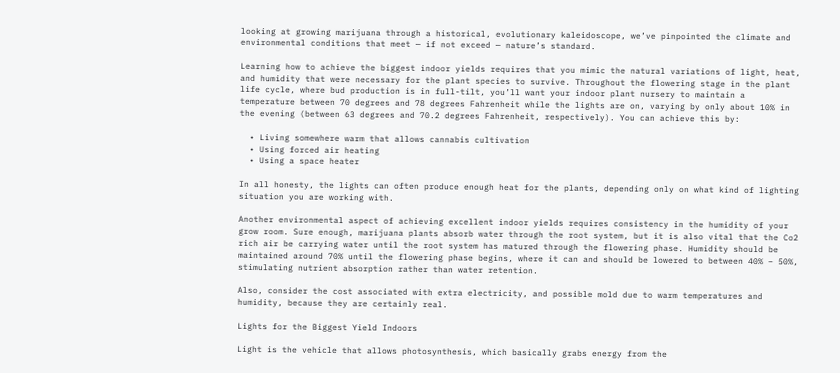looking at growing marijuana through a historical, evolutionary kaleidoscope, we’ve pinpointed the climate and environmental conditions that meet — if not exceed — nature’s standard.

Learning how to achieve the biggest indoor yields requires that you mimic the natural variations of light, heat, and humidity that were necessary for the plant species to survive. Throughout the flowering stage in the plant life cycle, where bud production is in full-tilt, you’ll want your indoor plant nursery to maintain a temperature between 70 degrees and 78 degrees Fahrenheit while the lights are on, varying by only about 10% in the evening (between 63 degrees and 70.2 degrees Fahrenheit, respectively). You can achieve this by:

  • Living somewhere warm that allows cannabis cultivation
  • Using forced air heating
  • Using a space heater

In all honesty, the lights can often produce enough heat for the plants, depending only on what kind of lighting situation you are working with.

Another environmental aspect of achieving excellent indoor yields requires consistency in the humidity of your grow room. Sure enough, marijuana plants absorb water through the root system, but it is also vital that the Co2 rich air be carrying water until the root system has matured through the flowering phase. Humidity should be maintained around 70% until the flowering phase begins, where it can and should be lowered to between 40% – 50%, stimulating nutrient absorption rather than water retention.

Also, consider the cost associated with extra electricity, and possible mold due to warm temperatures and humidity, because they are certainly real.

Lights for the Biggest Yield Indoors

Light is the vehicle that allows photosynthesis, which basically grabs energy from the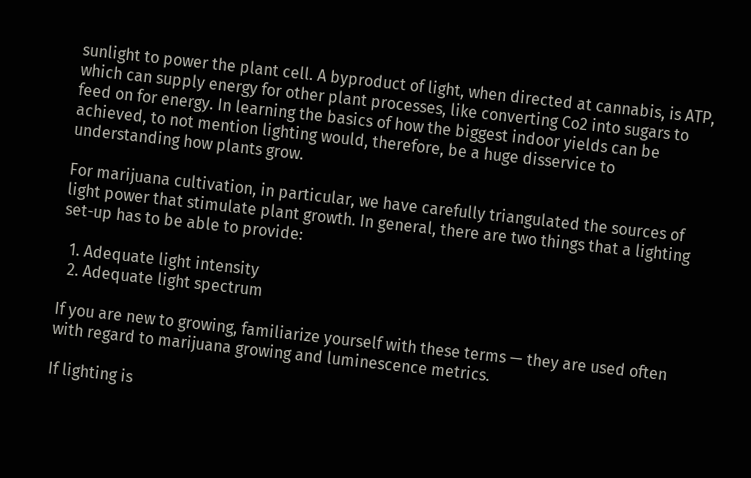sunlight to power the plant cell. A byproduct of light, when directed at cannabis, is ATP, which can supply energy for other plant processes, like converting Co2 into sugars to feed on for energy. In learning the basics of how the biggest indoor yields can be achieved, to not mention lighting would, therefore, be a huge disservice to understanding how plants grow.

For marijuana cultivation, in particular, we have carefully triangulated the sources of light power that stimulate plant growth. In general, there are two things that a lighting set-up has to be able to provide:

  1. Adequate light intensity
  2. Adequate light spectrum

If you are new to growing, familiarize yourself with these terms — they are used often with regard to marijuana growing and luminescence metrics.

If lighting is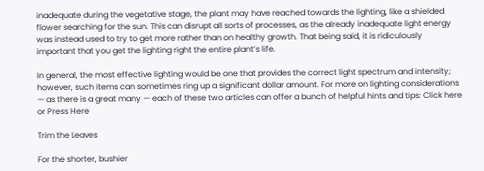inadequate during the vegetative stage, the plant may have reached towards the lighting, like a shielded flower searching for the sun. This can disrupt all sorts of processes, as the already inadequate light energy was instead used to try to get more rather than on healthy growth. That being said, it is ridiculously important that you get the lighting right the entire plant’s life.

In general, the most effective lighting would be one that provides the correct light spectrum and intensity; however, such items can sometimes ring up a significant dollar amount. For more on lighting considerations — as there is a great many — each of these two articles can offer a bunch of helpful hints and tips: Click here or Press Here

Trim the Leaves

For the shorter, bushier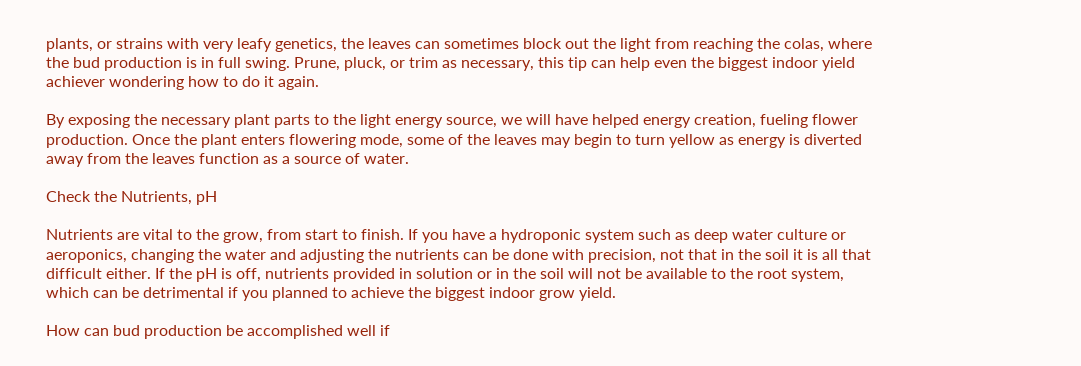plants, or strains with very leafy genetics, the leaves can sometimes block out the light from reaching the colas, where the bud production is in full swing. Prune, pluck, or trim as necessary, this tip can help even the biggest indoor yield achiever wondering how to do it again.

By exposing the necessary plant parts to the light energy source, we will have helped energy creation, fueling flower production. Once the plant enters flowering mode, some of the leaves may begin to turn yellow as energy is diverted away from the leaves function as a source of water.

Check the Nutrients, pH

Nutrients are vital to the grow, from start to finish. If you have a hydroponic system such as deep water culture or aeroponics, changing the water and adjusting the nutrients can be done with precision, not that in the soil it is all that difficult either. If the pH is off, nutrients provided in solution or in the soil will not be available to the root system, which can be detrimental if you planned to achieve the biggest indoor grow yield.

How can bud production be accomplished well if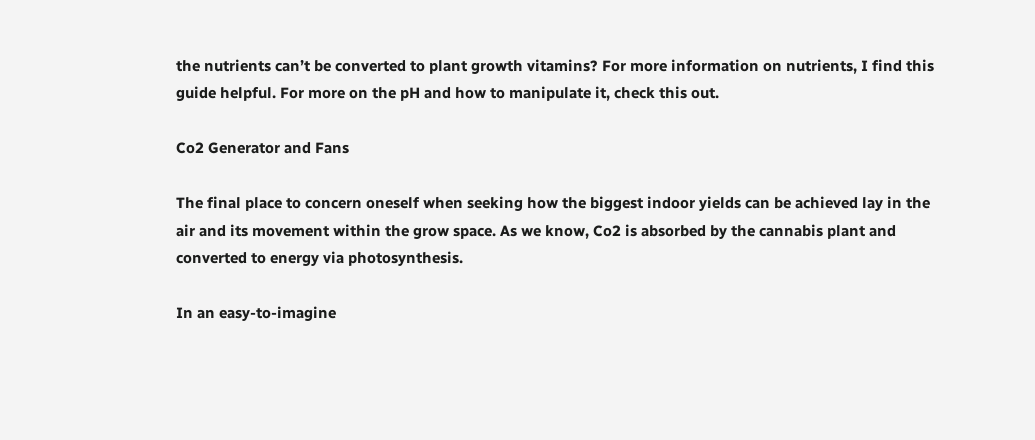the nutrients can’t be converted to plant growth vitamins? For more information on nutrients, I find this guide helpful. For more on the pH and how to manipulate it, check this out.

Co2 Generator and Fans

The final place to concern oneself when seeking how the biggest indoor yields can be achieved lay in the air and its movement within the grow space. As we know, Co2 is absorbed by the cannabis plant and converted to energy via photosynthesis.

In an easy-to-imagine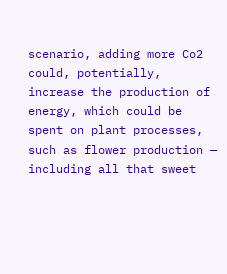scenario, adding more Co2 could, potentially, increase the production of energy, which could be spent on plant processes, such as flower production — including all that sweet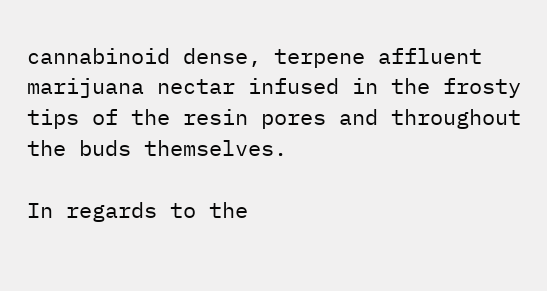cannabinoid dense, terpene affluent marijuana nectar infused in the frosty tips of the resin pores and throughout the buds themselves.

In regards to the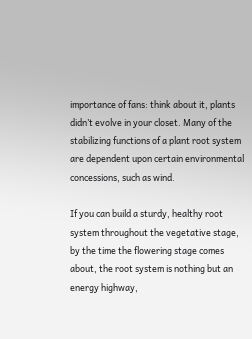importance of fans: think about it, plants didn’t evolve in your closet. Many of the stabilizing functions of a plant root system are dependent upon certain environmental concessions, such as wind.

If you can build a sturdy, healthy root system throughout the vegetative stage, by the time the flowering stage comes about, the root system is nothing but an energy highway,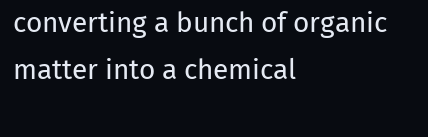converting a bunch of organic matter into a chemical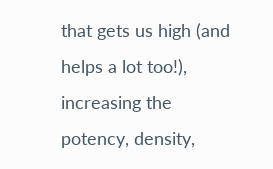that gets us high (and helps a lot too!), increasing the potency, density,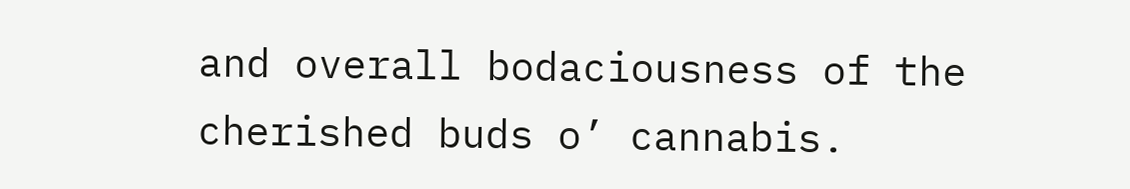and overall bodaciousness of the cherished buds o’ cannabis.